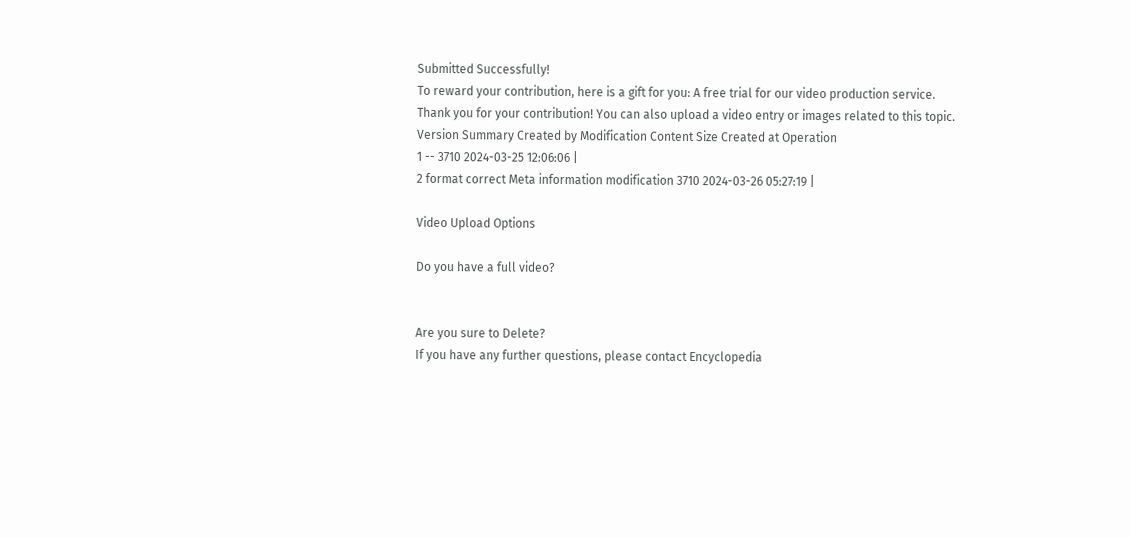Submitted Successfully!
To reward your contribution, here is a gift for you: A free trial for our video production service.
Thank you for your contribution! You can also upload a video entry or images related to this topic.
Version Summary Created by Modification Content Size Created at Operation
1 -- 3710 2024-03-25 12:06:06 |
2 format correct Meta information modification 3710 2024-03-26 05:27:19 |

Video Upload Options

Do you have a full video?


Are you sure to Delete?
If you have any further questions, please contact Encyclopedia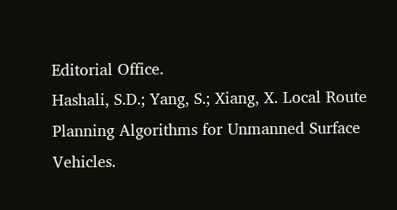Editorial Office.
Hashali, S.D.; Yang, S.; Xiang, X. Local Route Planning Algorithms for Unmanned Surface Vehicles.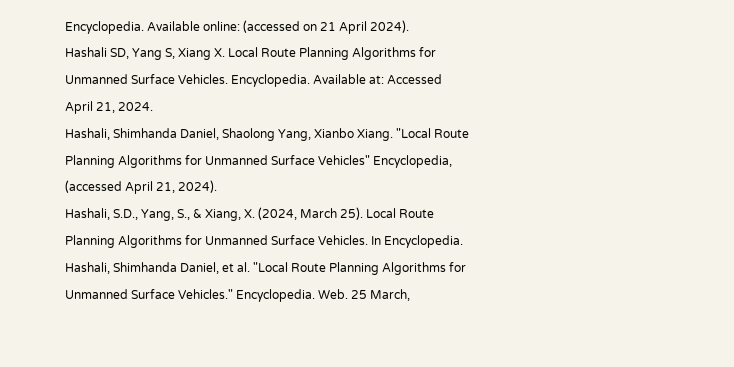Encyclopedia. Available online: (accessed on 21 April 2024).
Hashali SD, Yang S, Xiang X. Local Route Planning Algorithms for Unmanned Surface Vehicles. Encyclopedia. Available at: Accessed April 21, 2024.
Hashali, Shimhanda Daniel, Shaolong Yang, Xianbo Xiang. "Local Route Planning Algorithms for Unmanned Surface Vehicles" Encyclopedia, (accessed April 21, 2024).
Hashali, S.D., Yang, S., & Xiang, X. (2024, March 25). Local Route Planning Algorithms for Unmanned Surface Vehicles. In Encyclopedia.
Hashali, Shimhanda Daniel, et al. "Local Route Planning Algorithms for Unmanned Surface Vehicles." Encyclopedia. Web. 25 March,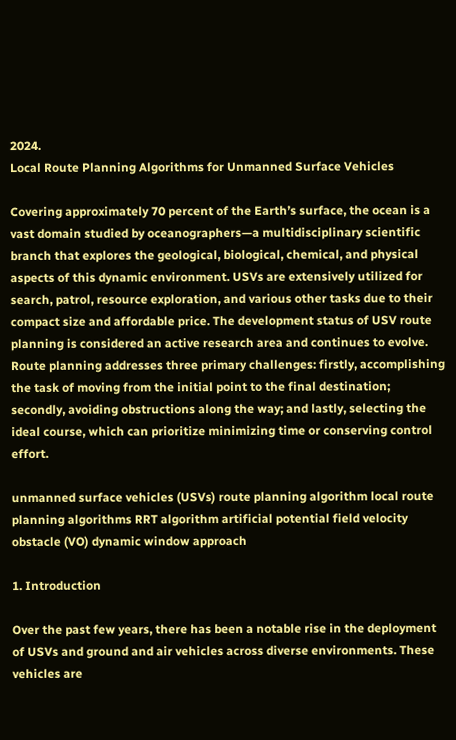2024.
Local Route Planning Algorithms for Unmanned Surface Vehicles

Covering approximately 70 percent of the Earth’s surface, the ocean is a vast domain studied by oceanographers—a multidisciplinary scientific branch that explores the geological, biological, chemical, and physical aspects of this dynamic environment. USVs are extensively utilized for search, patrol, resource exploration, and various other tasks due to their compact size and affordable price. The development status of USV route planning is considered an active research area and continues to evolve. Route planning addresses three primary challenges: firstly, accomplishing the task of moving from the initial point to the final destination; secondly, avoiding obstructions along the way; and lastly, selecting the ideal course, which can prioritize minimizing time or conserving control effort.

unmanned surface vehicles (USVs) route planning algorithm local route planning algorithms RRT algorithm artificial potential field velocity obstacle (VO) dynamic window approach

1. Introduction

Over the past few years, there has been a notable rise in the deployment of USVs and ground and air vehicles across diverse environments. These vehicles are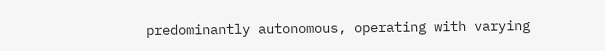predominantly autonomous, operating with varying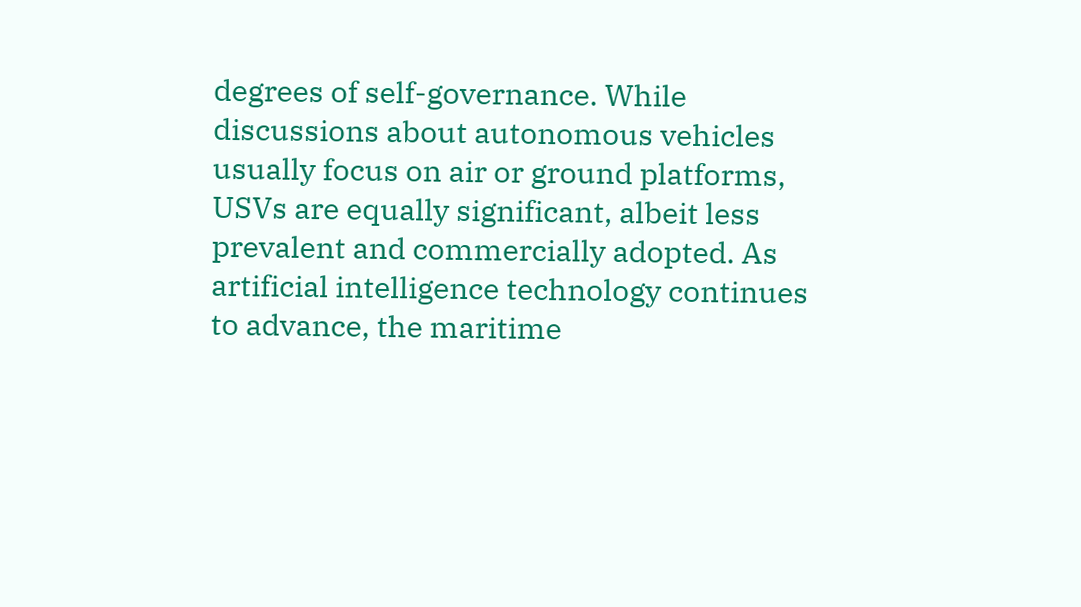degrees of self-governance. While discussions about autonomous vehicles usually focus on air or ground platforms, USVs are equally significant, albeit less prevalent and commercially adopted. As artificial intelligence technology continues to advance, the maritime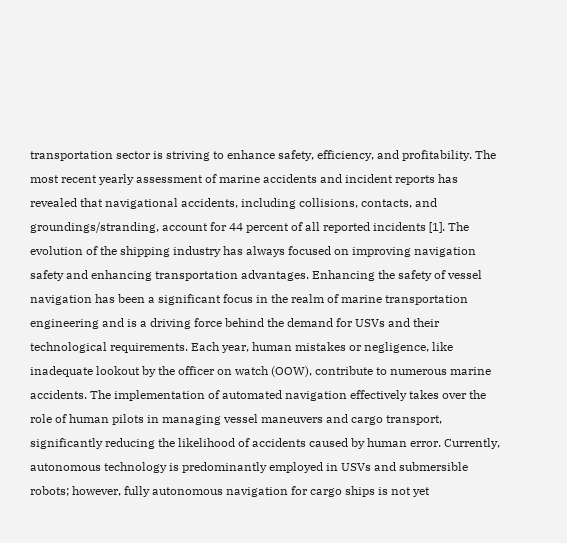transportation sector is striving to enhance safety, efficiency, and profitability. The most recent yearly assessment of marine accidents and incident reports has revealed that navigational accidents, including collisions, contacts, and groundings/stranding, account for 44 percent of all reported incidents [1]. The evolution of the shipping industry has always focused on improving navigation safety and enhancing transportation advantages. Enhancing the safety of vessel navigation has been a significant focus in the realm of marine transportation engineering and is a driving force behind the demand for USVs and their technological requirements. Each year, human mistakes or negligence, like inadequate lookout by the officer on watch (OOW), contribute to numerous marine accidents. The implementation of automated navigation effectively takes over the role of human pilots in managing vessel maneuvers and cargo transport, significantly reducing the likelihood of accidents caused by human error. Currently, autonomous technology is predominantly employed in USVs and submersible robots; however, fully autonomous navigation for cargo ships is not yet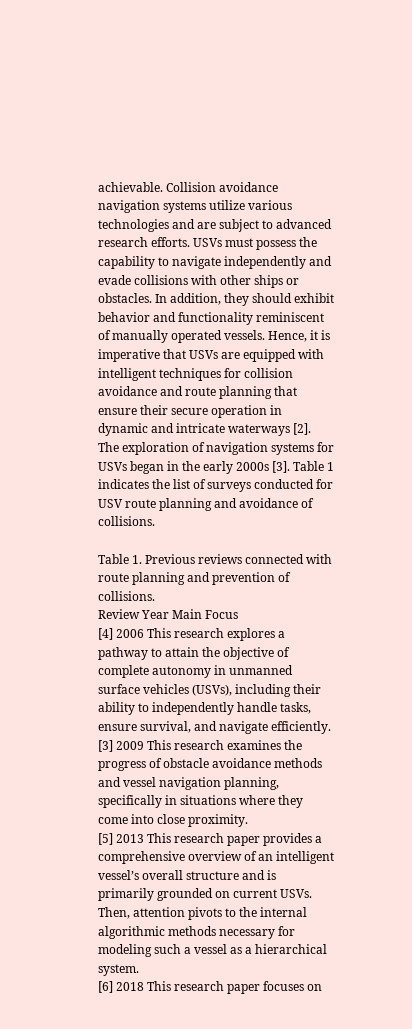achievable. Collision avoidance navigation systems utilize various technologies and are subject to advanced research efforts. USVs must possess the capability to navigate independently and evade collisions with other ships or obstacles. In addition, they should exhibit behavior and functionality reminiscent of manually operated vessels. Hence, it is imperative that USVs are equipped with intelligent techniques for collision avoidance and route planning that ensure their secure operation in dynamic and intricate waterways [2]. The exploration of navigation systems for USVs began in the early 2000s [3]. Table 1 indicates the list of surveys conducted for USV route planning and avoidance of collisions.

Table 1. Previous reviews connected with route planning and prevention of collisions.
Review Year Main Focus
[4] 2006 This research explores a pathway to attain the objective of complete autonomy in unmanned surface vehicles (USVs), including their ability to independently handle tasks, ensure survival, and navigate efficiently.
[3] 2009 This research examines the progress of obstacle avoidance methods and vessel navigation planning, specifically in situations where they come into close proximity.
[5] 2013 This research paper provides a comprehensive overview of an intelligent vessel’s overall structure and is primarily grounded on current USVs. Then, attention pivots to the internal algorithmic methods necessary for modeling such a vessel as a hierarchical system.
[6] 2018 This research paper focuses on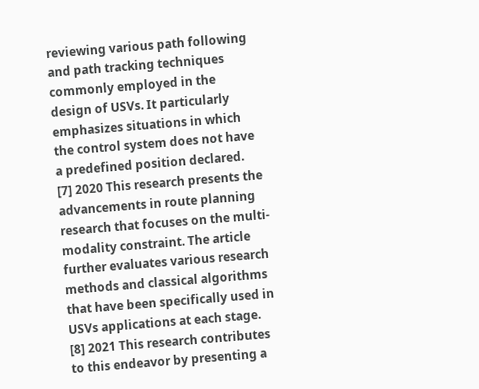reviewing various path following and path tracking techniques commonly employed in the design of USVs. It particularly emphasizes situations in which the control system does not have a predefined position declared.
[7] 2020 This research presents the advancements in route planning research that focuses on the multi-modality constraint. The article further evaluates various research methods and classical algorithms that have been specifically used in USVs applications at each stage.
[8] 2021 This research contributes to this endeavor by presenting a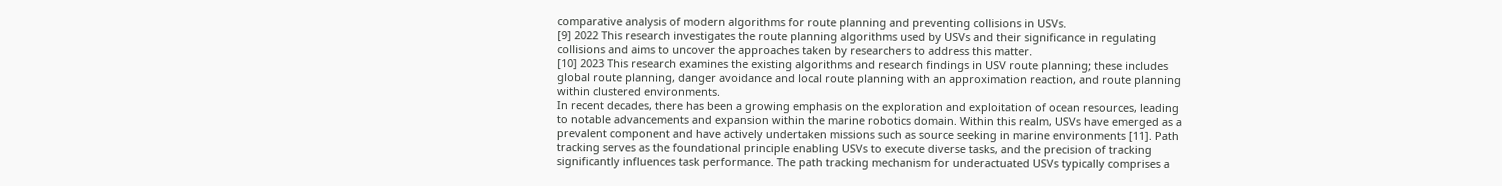comparative analysis of modern algorithms for route planning and preventing collisions in USVs.
[9] 2022 This research investigates the route planning algorithms used by USVs and their significance in regulating collisions and aims to uncover the approaches taken by researchers to address this matter.
[10] 2023 This research examines the existing algorithms and research findings in USV route planning; these includes global route planning, danger avoidance and local route planning with an approximation reaction, and route planning within clustered environments.
In recent decades, there has been a growing emphasis on the exploration and exploitation of ocean resources, leading to notable advancements and expansion within the marine robotics domain. Within this realm, USVs have emerged as a prevalent component and have actively undertaken missions such as source seeking in marine environments [11]. Path tracking serves as the foundational principle enabling USVs to execute diverse tasks, and the precision of tracking significantly influences task performance. The path tracking mechanism for underactuated USVs typically comprises a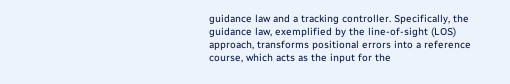guidance law and a tracking controller. Specifically, the guidance law, exemplified by the line-of-sight (LOS) approach, transforms positional errors into a reference course, which acts as the input for the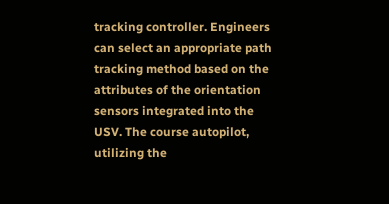tracking controller. Engineers can select an appropriate path tracking method based on the attributes of the orientation sensors integrated into the USV. The course autopilot, utilizing the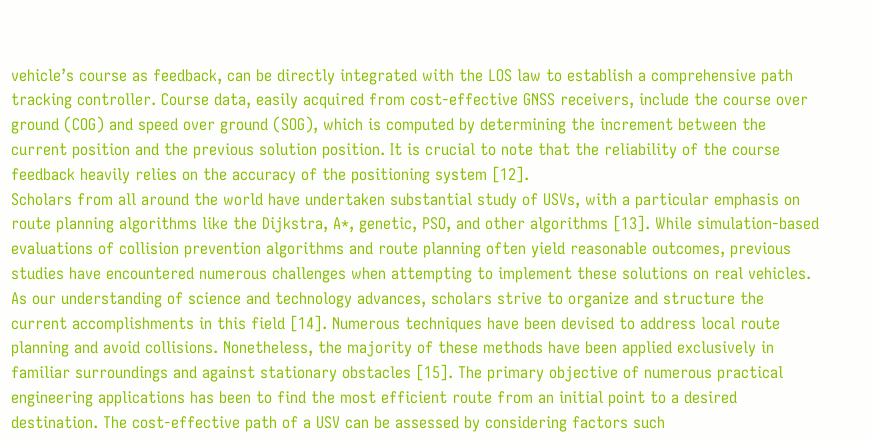vehicle’s course as feedback, can be directly integrated with the LOS law to establish a comprehensive path tracking controller. Course data, easily acquired from cost-effective GNSS receivers, include the course over ground (COG) and speed over ground (SOG), which is computed by determining the increment between the current position and the previous solution position. It is crucial to note that the reliability of the course feedback heavily relies on the accuracy of the positioning system [12].
Scholars from all around the world have undertaken substantial study of USVs, with a particular emphasis on route planning algorithms like the Dijkstra, A*, genetic, PSO, and other algorithms [13]. While simulation-based evaluations of collision prevention algorithms and route planning often yield reasonable outcomes, previous studies have encountered numerous challenges when attempting to implement these solutions on real vehicles. As our understanding of science and technology advances, scholars strive to organize and structure the current accomplishments in this field [14]. Numerous techniques have been devised to address local route planning and avoid collisions. Nonetheless, the majority of these methods have been applied exclusively in familiar surroundings and against stationary obstacles [15]. The primary objective of numerous practical engineering applications has been to find the most efficient route from an initial point to a desired destination. The cost-effective path of a USV can be assessed by considering factors such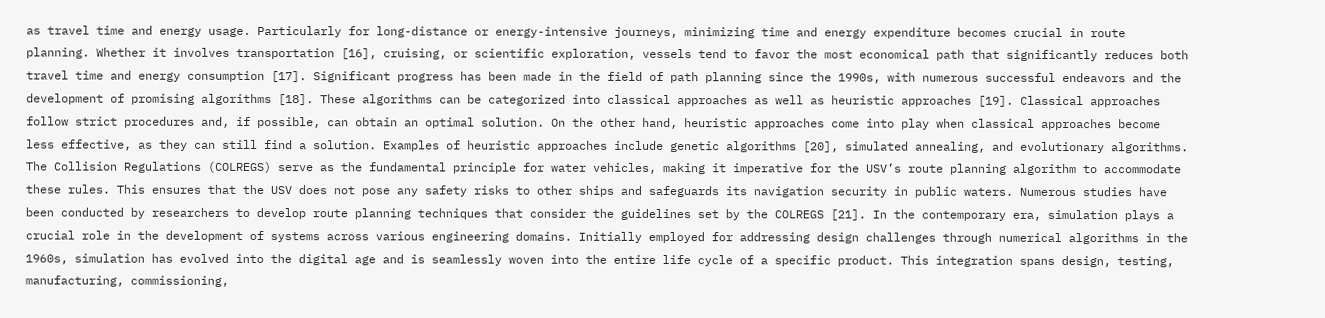as travel time and energy usage. Particularly for long-distance or energy-intensive journeys, minimizing time and energy expenditure becomes crucial in route planning. Whether it involves transportation [16], cruising, or scientific exploration, vessels tend to favor the most economical path that significantly reduces both travel time and energy consumption [17]. Significant progress has been made in the field of path planning since the 1990s, with numerous successful endeavors and the development of promising algorithms [18]. These algorithms can be categorized into classical approaches as well as heuristic approaches [19]. Classical approaches follow strict procedures and, if possible, can obtain an optimal solution. On the other hand, heuristic approaches come into play when classical approaches become less effective, as they can still find a solution. Examples of heuristic approaches include genetic algorithms [20], simulated annealing, and evolutionary algorithms. The Collision Regulations (COLREGS) serve as the fundamental principle for water vehicles, making it imperative for the USV’s route planning algorithm to accommodate these rules. This ensures that the USV does not pose any safety risks to other ships and safeguards its navigation security in public waters. Numerous studies have been conducted by researchers to develop route planning techniques that consider the guidelines set by the COLREGS [21]. In the contemporary era, simulation plays a crucial role in the development of systems across various engineering domains. Initially employed for addressing design challenges through numerical algorithms in the 1960s, simulation has evolved into the digital age and is seamlessly woven into the entire life cycle of a specific product. This integration spans design, testing, manufacturing, commissioning,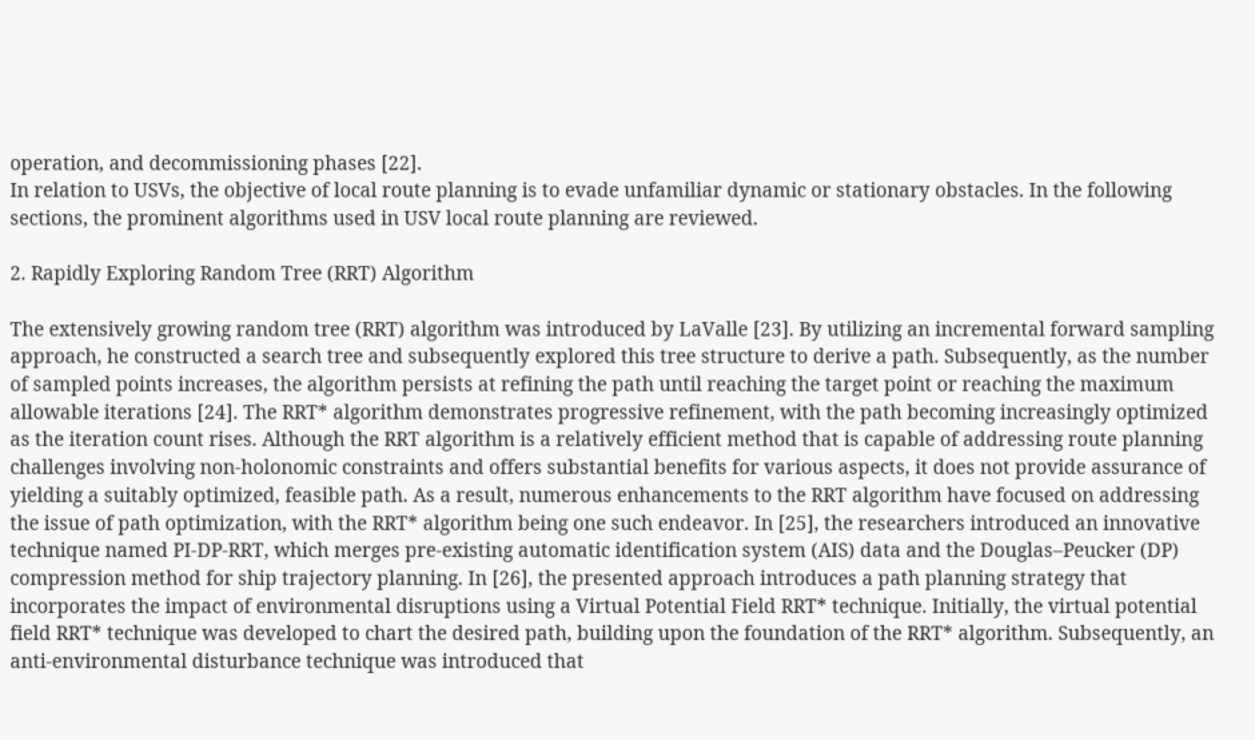operation, and decommissioning phases [22].
In relation to USVs, the objective of local route planning is to evade unfamiliar dynamic or stationary obstacles. In the following sections, the prominent algorithms used in USV local route planning are reviewed.

2. Rapidly Exploring Random Tree (RRT) Algorithm

The extensively growing random tree (RRT) algorithm was introduced by LaValle [23]. By utilizing an incremental forward sampling approach, he constructed a search tree and subsequently explored this tree structure to derive a path. Subsequently, as the number of sampled points increases, the algorithm persists at refining the path until reaching the target point or reaching the maximum allowable iterations [24]. The RRT* algorithm demonstrates progressive refinement, with the path becoming increasingly optimized as the iteration count rises. Although the RRT algorithm is a relatively efficient method that is capable of addressing route planning challenges involving non-holonomic constraints and offers substantial benefits for various aspects, it does not provide assurance of yielding a suitably optimized, feasible path. As a result, numerous enhancements to the RRT algorithm have focused on addressing the issue of path optimization, with the RRT* algorithm being one such endeavor. In [25], the researchers introduced an innovative technique named PI-DP-RRT, which merges pre-existing automatic identification system (AIS) data and the Douglas–Peucker (DP) compression method for ship trajectory planning. In [26], the presented approach introduces a path planning strategy that incorporates the impact of environmental disruptions using a Virtual Potential Field RRT* technique. Initially, the virtual potential field RRT* technique was developed to chart the desired path, building upon the foundation of the RRT* algorithm. Subsequently, an anti-environmental disturbance technique was introduced that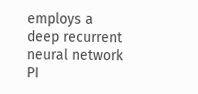employs a deep recurrent neural network PI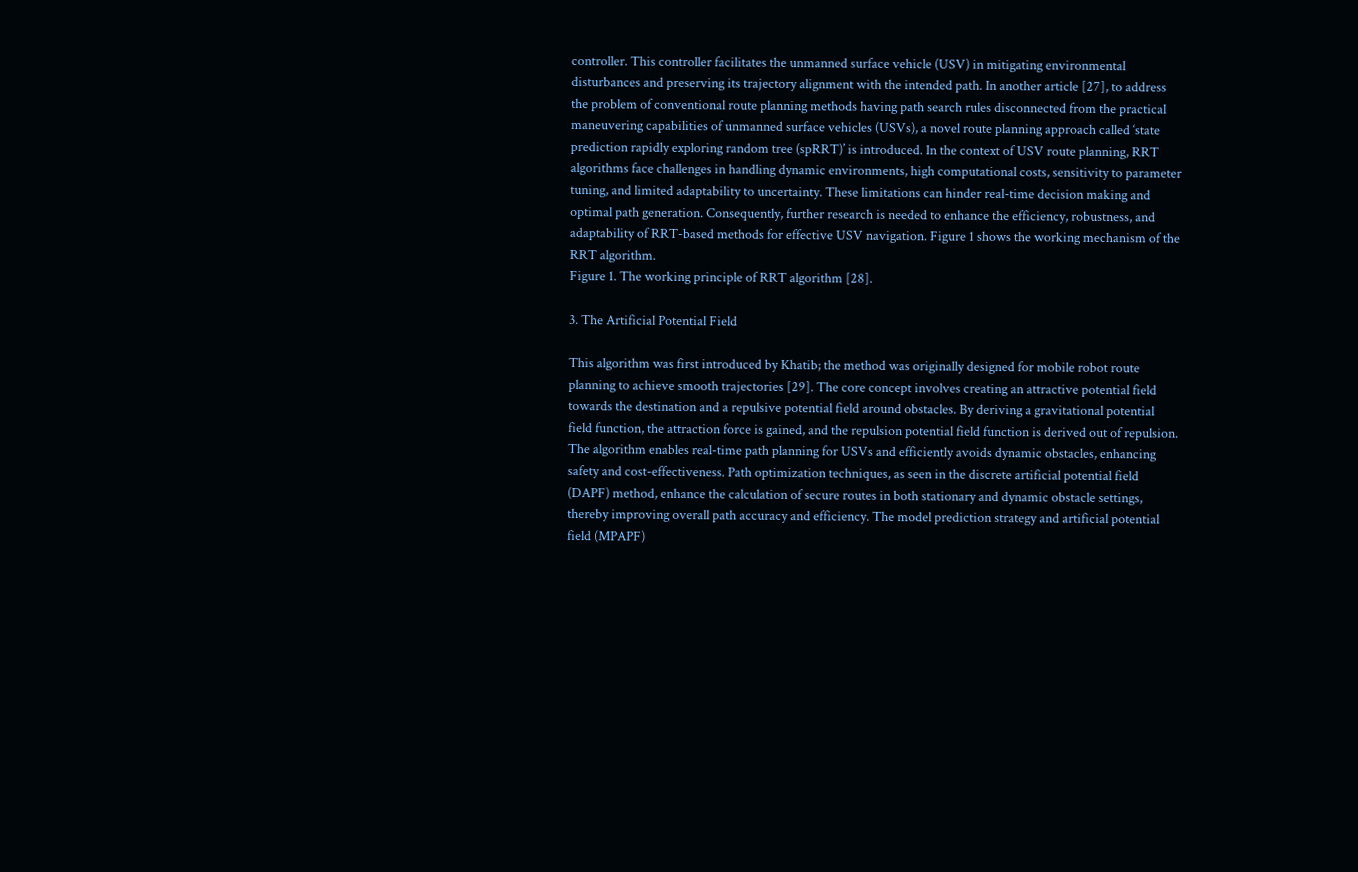controller. This controller facilitates the unmanned surface vehicle (USV) in mitigating environmental disturbances and preserving its trajectory alignment with the intended path. In another article [27], to address the problem of conventional route planning methods having path search rules disconnected from the practical maneuvering capabilities of unmanned surface vehicles (USVs), a novel route planning approach called ‘state prediction rapidly exploring random tree (spRRT)’ is introduced. In the context of USV route planning, RRT algorithms face challenges in handling dynamic environments, high computational costs, sensitivity to parameter tuning, and limited adaptability to uncertainty. These limitations can hinder real-time decision making and optimal path generation. Consequently, further research is needed to enhance the efficiency, robustness, and adaptability of RRT-based methods for effective USV navigation. Figure 1 shows the working mechanism of the RRT algorithm.
Figure 1. The working principle of RRT algorithm [28].

3. The Artificial Potential Field

This algorithm was first introduced by Khatib; the method was originally designed for mobile robot route planning to achieve smooth trajectories [29]. The core concept involves creating an attractive potential field towards the destination and a repulsive potential field around obstacles. By deriving a gravitational potential field function, the attraction force is gained, and the repulsion potential field function is derived out of repulsion. The algorithm enables real-time path planning for USVs and efficiently avoids dynamic obstacles, enhancing safety and cost-effectiveness. Path optimization techniques, as seen in the discrete artificial potential field (DAPF) method, enhance the calculation of secure routes in both stationary and dynamic obstacle settings, thereby improving overall path accuracy and efficiency. The model prediction strategy and artificial potential field (MPAPF)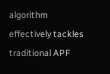algorithm effectively tackles traditional APF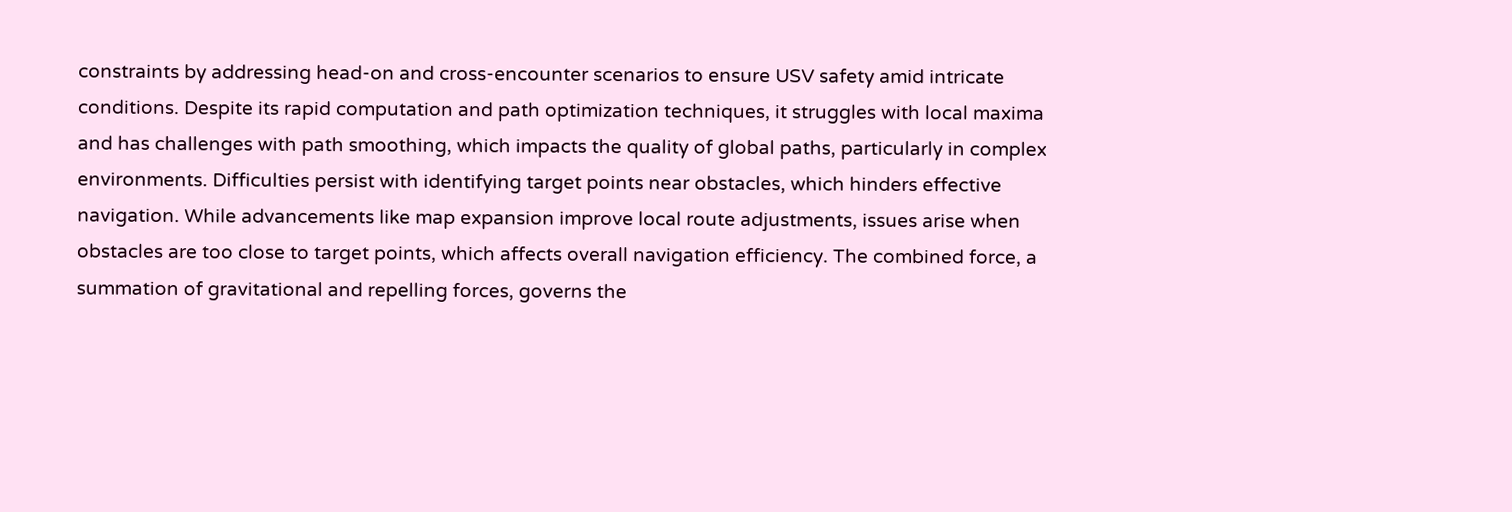constraints by addressing head-on and cross-encounter scenarios to ensure USV safety amid intricate conditions. Despite its rapid computation and path optimization techniques, it struggles with local maxima and has challenges with path smoothing, which impacts the quality of global paths, particularly in complex environments. Difficulties persist with identifying target points near obstacles, which hinders effective navigation. While advancements like map expansion improve local route adjustments, issues arise when obstacles are too close to target points, which affects overall navigation efficiency. The combined force, a summation of gravitational and repelling forces, governs the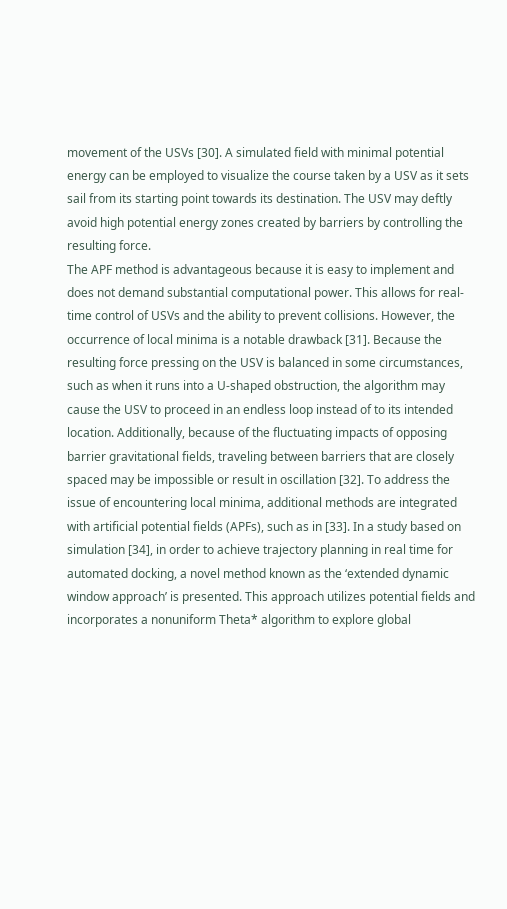movement of the USVs [30]. A simulated field with minimal potential energy can be employed to visualize the course taken by a USV as it sets sail from its starting point towards its destination. The USV may deftly avoid high potential energy zones created by barriers by controlling the resulting force.
The APF method is advantageous because it is easy to implement and does not demand substantial computational power. This allows for real-time control of USVs and the ability to prevent collisions. However, the occurrence of local minima is a notable drawback [31]. Because the resulting force pressing on the USV is balanced in some circumstances, such as when it runs into a U-shaped obstruction, the algorithm may cause the USV to proceed in an endless loop instead of to its intended location. Additionally, because of the fluctuating impacts of opposing barrier gravitational fields, traveling between barriers that are closely spaced may be impossible or result in oscillation [32]. To address the issue of encountering local minima, additional methods are integrated with artificial potential fields (APFs), such as in [33]. In a study based on simulation [34], in order to achieve trajectory planning in real time for automated docking, a novel method known as the ‘extended dynamic window approach’ is presented. This approach utilizes potential fields and incorporates a nonuniform Theta* algorithm to explore global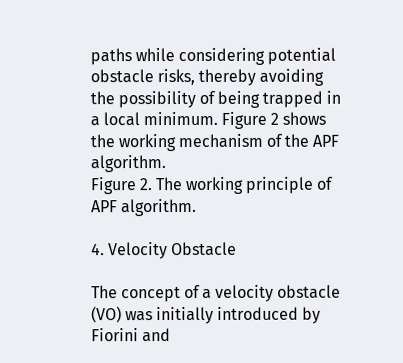paths while considering potential obstacle risks, thereby avoiding the possibility of being trapped in a local minimum. Figure 2 shows the working mechanism of the APF algorithm.
Figure 2. The working principle of APF algorithm.

4. Velocity Obstacle

The concept of a velocity obstacle (VO) was initially introduced by Fiorini and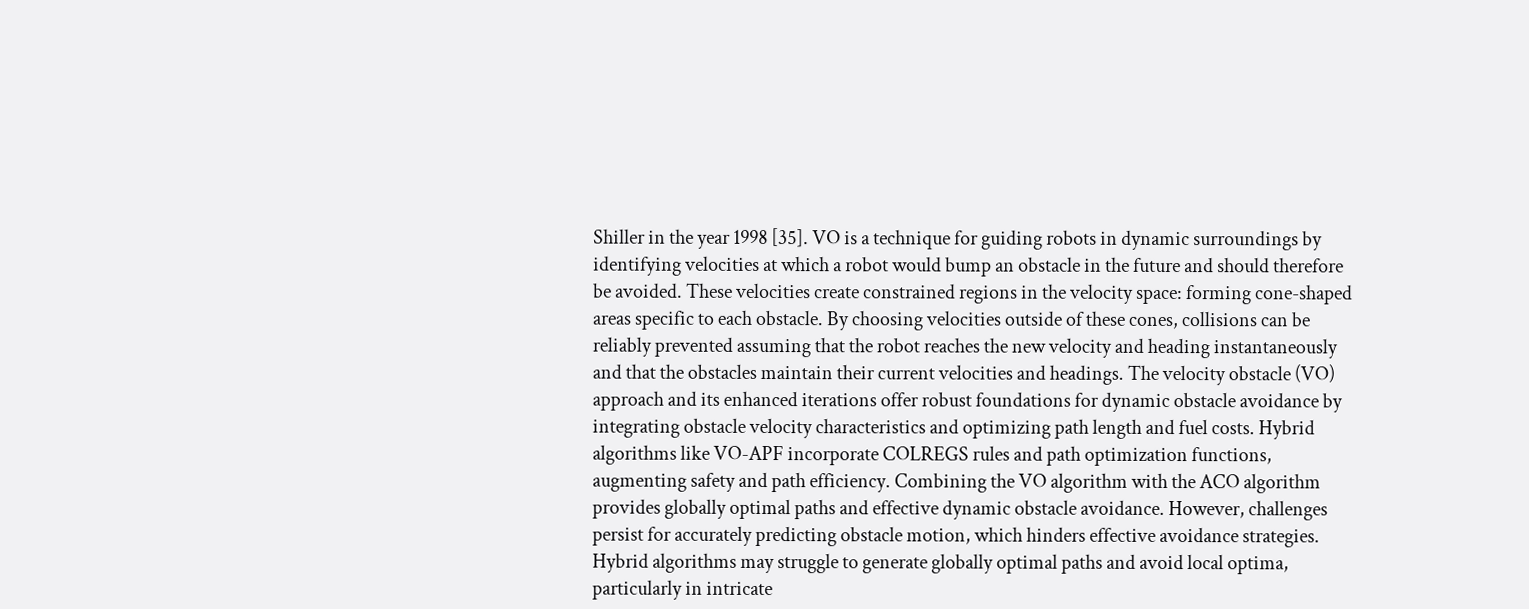Shiller in the year 1998 [35]. VO is a technique for guiding robots in dynamic surroundings by identifying velocities at which a robot would bump an obstacle in the future and should therefore be avoided. These velocities create constrained regions in the velocity space: forming cone-shaped areas specific to each obstacle. By choosing velocities outside of these cones, collisions can be reliably prevented assuming that the robot reaches the new velocity and heading instantaneously and that the obstacles maintain their current velocities and headings. The velocity obstacle (VO) approach and its enhanced iterations offer robust foundations for dynamic obstacle avoidance by integrating obstacle velocity characteristics and optimizing path length and fuel costs. Hybrid algorithms like VO-APF incorporate COLREGS rules and path optimization functions, augmenting safety and path efficiency. Combining the VO algorithm with the ACO algorithm provides globally optimal paths and effective dynamic obstacle avoidance. However, challenges persist for accurately predicting obstacle motion, which hinders effective avoidance strategies. Hybrid algorithms may struggle to generate globally optimal paths and avoid local optima, particularly in intricate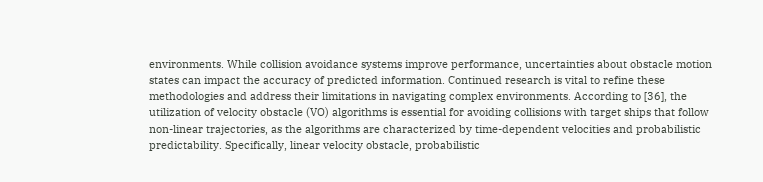environments. While collision avoidance systems improve performance, uncertainties about obstacle motion states can impact the accuracy of predicted information. Continued research is vital to refine these methodologies and address their limitations in navigating complex environments. According to [36], the utilization of velocity obstacle (VO) algorithms is essential for avoiding collisions with target ships that follow non-linear trajectories, as the algorithms are characterized by time-dependent velocities and probabilistic predictability. Specifically, linear velocity obstacle, probabilistic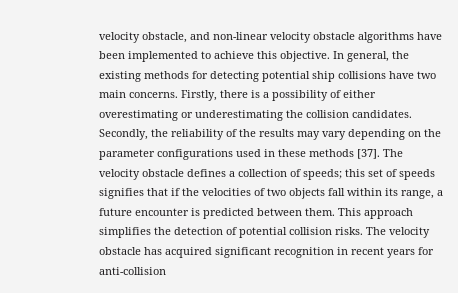velocity obstacle, and non-linear velocity obstacle algorithms have been implemented to achieve this objective. In general, the existing methods for detecting potential ship collisions have two main concerns. Firstly, there is a possibility of either overestimating or underestimating the collision candidates. Secondly, the reliability of the results may vary depending on the parameter configurations used in these methods [37]. The velocity obstacle defines a collection of speeds; this set of speeds signifies that if the velocities of two objects fall within its range, a future encounter is predicted between them. This approach simplifies the detection of potential collision risks. The velocity obstacle has acquired significant recognition in recent years for anti-collision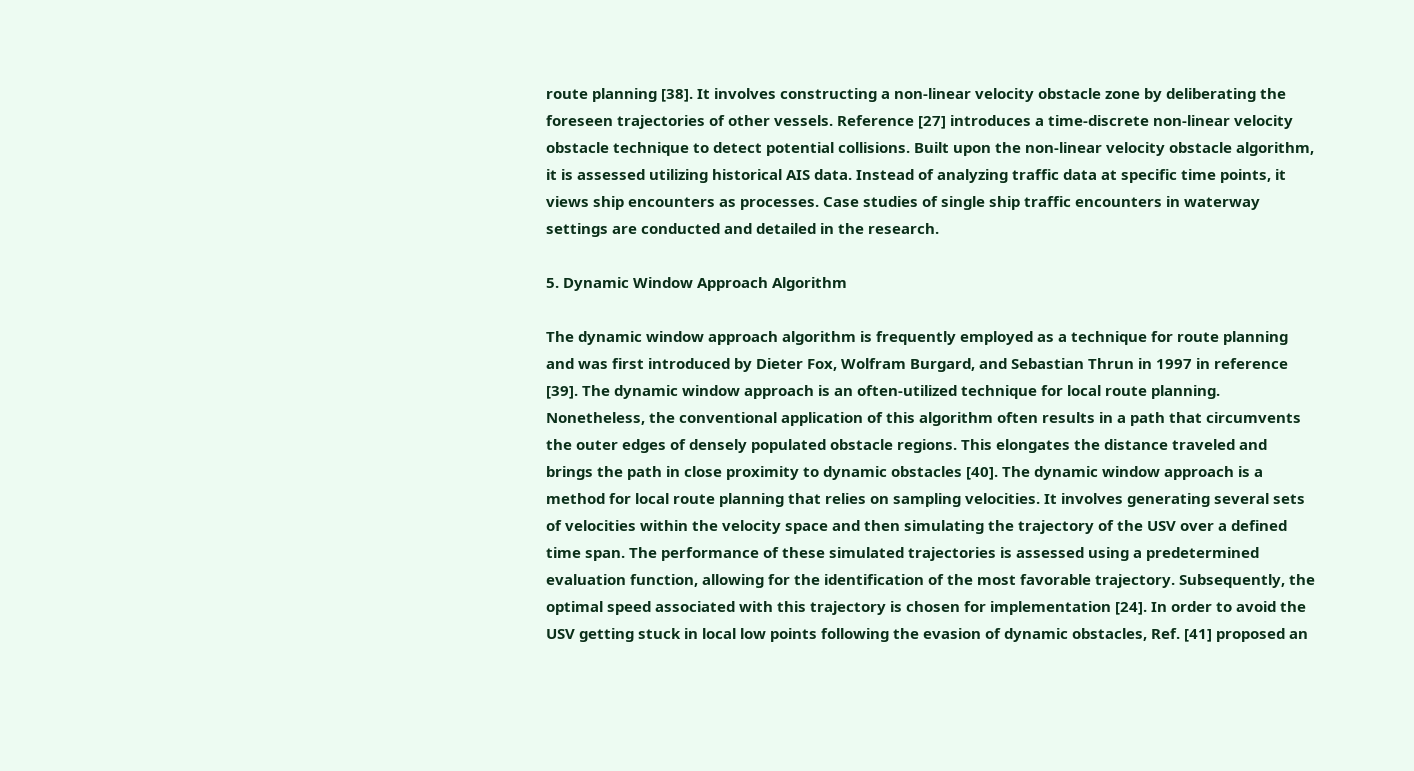route planning [38]. It involves constructing a non-linear velocity obstacle zone by deliberating the foreseen trajectories of other vessels. Reference [27] introduces a time-discrete non-linear velocity obstacle technique to detect potential collisions. Built upon the non-linear velocity obstacle algorithm, it is assessed utilizing historical AIS data. Instead of analyzing traffic data at specific time points, it views ship encounters as processes. Case studies of single ship traffic encounters in waterway settings are conducted and detailed in the research.

5. Dynamic Window Approach Algorithm

The dynamic window approach algorithm is frequently employed as a technique for route planning and was first introduced by Dieter Fox, Wolfram Burgard, and Sebastian Thrun in 1997 in reference [39]. The dynamic window approach is an often-utilized technique for local route planning. Nonetheless, the conventional application of this algorithm often results in a path that circumvents the outer edges of densely populated obstacle regions. This elongates the distance traveled and brings the path in close proximity to dynamic obstacles [40]. The dynamic window approach is a method for local route planning that relies on sampling velocities. It involves generating several sets of velocities within the velocity space and then simulating the trajectory of the USV over a defined time span. The performance of these simulated trajectories is assessed using a predetermined evaluation function, allowing for the identification of the most favorable trajectory. Subsequently, the optimal speed associated with this trajectory is chosen for implementation [24]. In order to avoid the USV getting stuck in local low points following the evasion of dynamic obstacles, Ref. [41] proposed an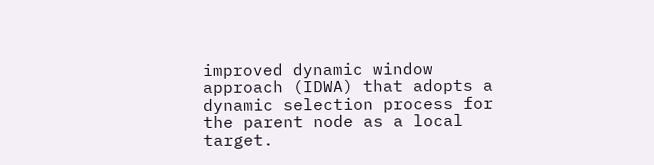improved dynamic window approach (IDWA) that adopts a dynamic selection process for the parent node as a local target.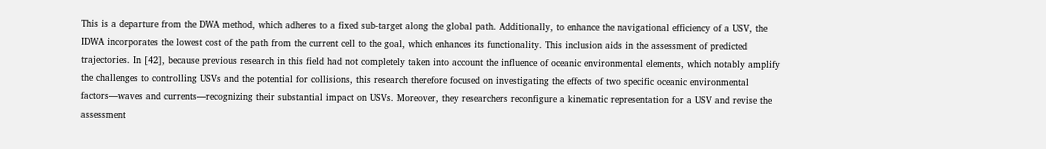This is a departure from the DWA method, which adheres to a fixed sub-target along the global path. Additionally, to enhance the navigational efficiency of a USV, the IDWA incorporates the lowest cost of the path from the current cell to the goal, which enhances its functionality. This inclusion aids in the assessment of predicted trajectories. In [42], because previous research in this field had not completely taken into account the influence of oceanic environmental elements, which notably amplify the challenges to controlling USVs and the potential for collisions, this research therefore focused on investigating the effects of two specific oceanic environmental factors—waves and currents—recognizing their substantial impact on USVs. Moreover, they researchers reconfigure a kinematic representation for a USV and revise the assessment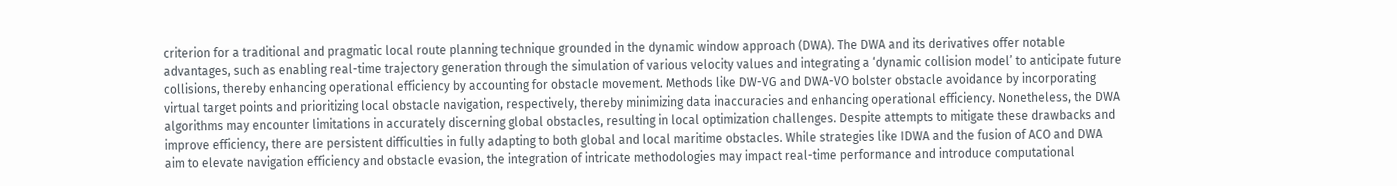criterion for a traditional and pragmatic local route planning technique grounded in the dynamic window approach (DWA). The DWA and its derivatives offer notable advantages, such as enabling real-time trajectory generation through the simulation of various velocity values and integrating a ‘dynamic collision model’ to anticipate future collisions, thereby enhancing operational efficiency by accounting for obstacle movement. Methods like DW-VG and DWA-VO bolster obstacle avoidance by incorporating virtual target points and prioritizing local obstacle navigation, respectively, thereby minimizing data inaccuracies and enhancing operational efficiency. Nonetheless, the DWA algorithms may encounter limitations in accurately discerning global obstacles, resulting in local optimization challenges. Despite attempts to mitigate these drawbacks and improve efficiency, there are persistent difficulties in fully adapting to both global and local maritime obstacles. While strategies like IDWA and the fusion of ACO and DWA aim to elevate navigation efficiency and obstacle evasion, the integration of intricate methodologies may impact real-time performance and introduce computational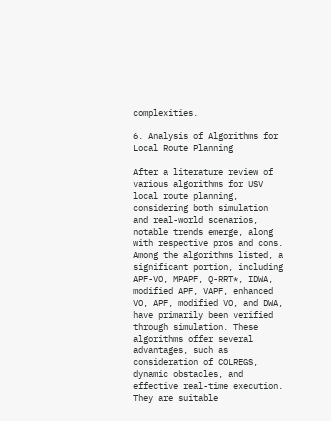complexities.

6. Analysis of Algorithms for Local Route Planning

After a literature review of various algorithms for USV local route planning, considering both simulation and real-world scenarios, notable trends emerge, along with respective pros and cons. Among the algorithms listed, a significant portion, including APF-VO, MPAPF, Q-RRT*, IDWA, modified APF, VAPF, enhanced VO, APF, modified VO, and DWA, have primarily been verified through simulation. These algorithms offer several advantages, such as consideration of COLREGS, dynamic obstacles, and effective real-time execution. They are suitable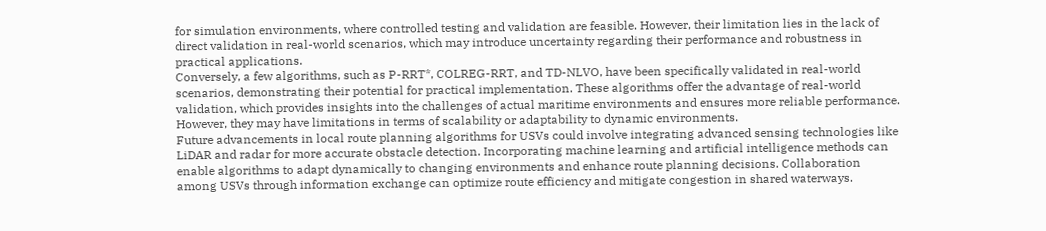for simulation environments, where controlled testing and validation are feasible. However, their limitation lies in the lack of direct validation in real-world scenarios, which may introduce uncertainty regarding their performance and robustness in practical applications.
Conversely, a few algorithms, such as P-RRT*, COLREG-RRT, and TD-NLVO, have been specifically validated in real-world scenarios, demonstrating their potential for practical implementation. These algorithms offer the advantage of real-world validation, which provides insights into the challenges of actual maritime environments and ensures more reliable performance. However, they may have limitations in terms of scalability or adaptability to dynamic environments.
Future advancements in local route planning algorithms for USVs could involve integrating advanced sensing technologies like LiDAR and radar for more accurate obstacle detection. Incorporating machine learning and artificial intelligence methods can enable algorithms to adapt dynamically to changing environments and enhance route planning decisions. Collaboration among USVs through information exchange can optimize route efficiency and mitigate congestion in shared waterways.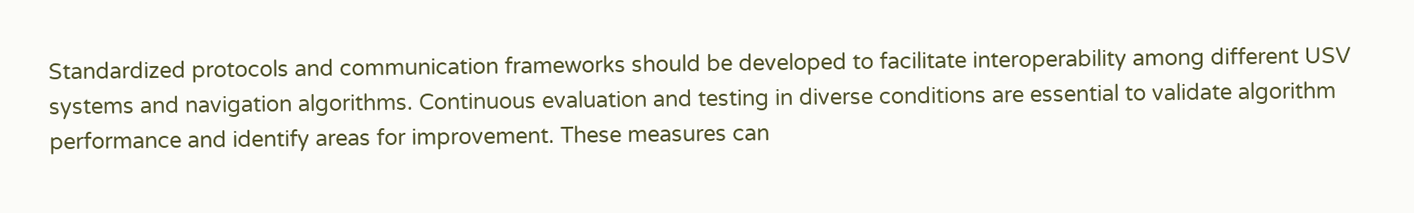Standardized protocols and communication frameworks should be developed to facilitate interoperability among different USV systems and navigation algorithms. Continuous evaluation and testing in diverse conditions are essential to validate algorithm performance and identify areas for improvement. These measures can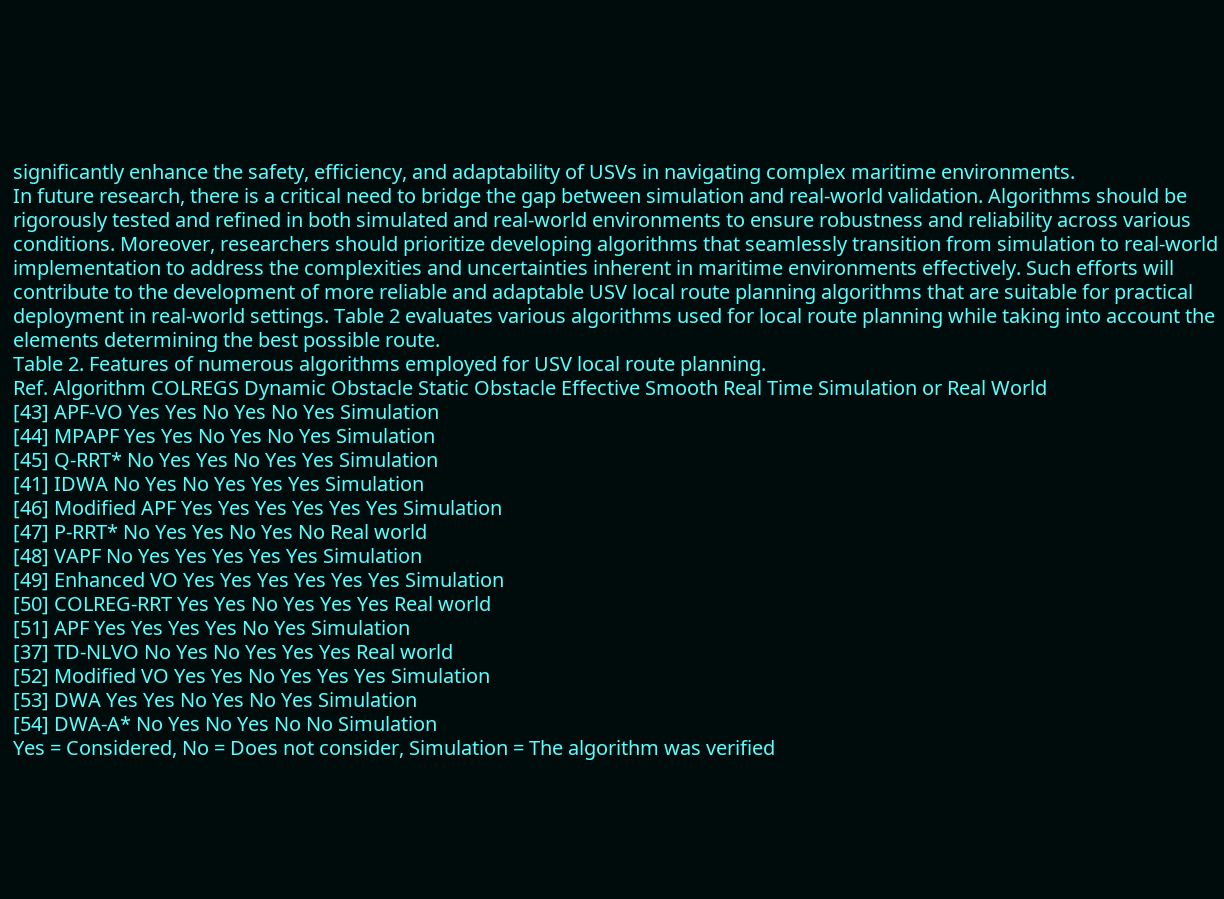significantly enhance the safety, efficiency, and adaptability of USVs in navigating complex maritime environments.
In future research, there is a critical need to bridge the gap between simulation and real-world validation. Algorithms should be rigorously tested and refined in both simulated and real-world environments to ensure robustness and reliability across various conditions. Moreover, researchers should prioritize developing algorithms that seamlessly transition from simulation to real-world implementation to address the complexities and uncertainties inherent in maritime environments effectively. Such efforts will contribute to the development of more reliable and adaptable USV local route planning algorithms that are suitable for practical deployment in real-world settings. Table 2 evaluates various algorithms used for local route planning while taking into account the elements determining the best possible route.
Table 2. Features of numerous algorithms employed for USV local route planning.
Ref. Algorithm COLREGS Dynamic Obstacle Static Obstacle Effective Smooth Real Time Simulation or Real World
[43] APF-VO Yes Yes No Yes No Yes Simulation
[44] MPAPF Yes Yes No Yes No Yes Simulation
[45] Q-RRT* No Yes Yes No Yes Yes Simulation
[41] IDWA No Yes No Yes Yes Yes Simulation
[46] Modified APF Yes Yes Yes Yes Yes Yes Simulation
[47] P-RRT* No Yes Yes No Yes No Real world
[48] VAPF No Yes Yes Yes Yes Yes Simulation
[49] Enhanced VO Yes Yes Yes Yes Yes Yes Simulation
[50] COLREG-RRT Yes Yes No Yes Yes Yes Real world
[51] APF Yes Yes Yes Yes No Yes Simulation
[37] TD-NLVO No Yes No Yes Yes Yes Real world
[52] Modified VO Yes Yes No Yes Yes Yes Simulation
[53] DWA Yes Yes No Yes No Yes Simulation
[54] DWA-A* No Yes No Yes No No Simulation
Yes = Considered, No = Does not consider, Simulation = The algorithm was verified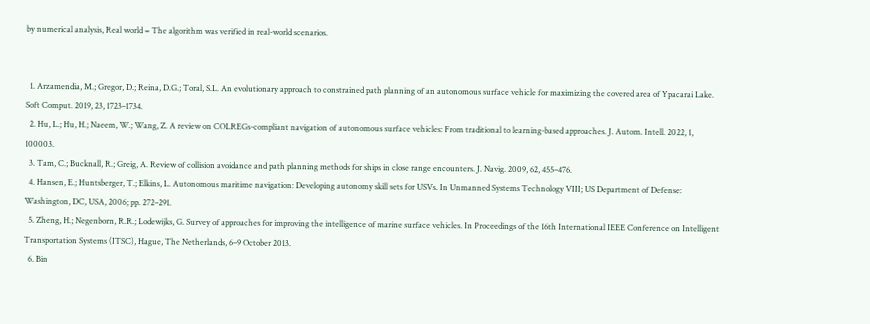by numerical analysis, Real world = The algorithm was verified in real-world scenarios.


  1. Arzamendia, M.; Gregor, D.; Reina, D.G.; Toral, S.L. An evolutionary approach to constrained path planning of an autonomous surface vehicle for maximizing the covered area of Ypacarai Lake. Soft Comput. 2019, 23, 1723–1734.
  2. Hu, L.; Hu, H.; Naeem, W.; Wang, Z. A review on COLREGs-compliant navigation of autonomous surface vehicles: From traditional to learning-based approaches. J. Autom. Intell. 2022, 1, 100003.
  3. Tam, C.; Bucknall, R.; Greig, A. Review of collision avoidance and path planning methods for ships in close range encounters. J. Navig. 2009, 62, 455–476.
  4. Hansen, E.; Huntsberger, T.; Elkins, L. Autonomous maritime navigation: Developing autonomy skill sets for USVs. In Unmanned Systems Technology VIII; US Department of Defense: Washington, DC, USA, 2006; pp. 272–291.
  5. Zheng, H.; Negenborn, R.R.; Lodewijks, G. Survey of approaches for improving the intelligence of marine surface vehicles. In Proceedings of the 16th International IEEE Conference on Intelligent Transportation Systems (ITSC), Hague, The Netherlands, 6–9 October 2013.
  6. Bin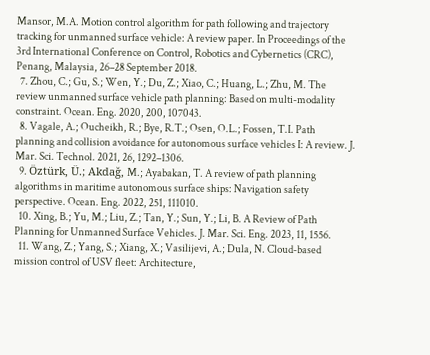Mansor, M.A. Motion control algorithm for path following and trajectory tracking for unmanned surface vehicle: A review paper. In Proceedings of the 3rd International Conference on Control, Robotics and Cybernetics (CRC), Penang, Malaysia, 26–28 September 2018.
  7. Zhou, C.; Gu, S.; Wen, Y.; Du, Z.; Xiao, C.; Huang, L.; Zhu, M. The review unmanned surface vehicle path planning: Based on multi-modality constraint. Ocean. Eng. 2020, 200, 107043.
  8. Vagale, A.; Oucheikh, R.; Bye, R.T.; Osen, O.L.; Fossen, T.I. Path planning and collision avoidance for autonomous surface vehicles I: A review. J. Mar. Sci. Technol. 2021, 26, 1292–1306.
  9. Öztürk, Ü.; Akdağ, M.; Ayabakan, T. A review of path planning algorithms in maritime autonomous surface ships: Navigation safety perspective. Ocean. Eng. 2022, 251, 111010.
  10. Xing, B.; Yu, M.; Liu, Z.; Tan, Y.; Sun, Y.; Li, B. A Review of Path Planning for Unmanned Surface Vehicles. J. Mar. Sci. Eng. 2023, 11, 1556.
  11. Wang, Z.; Yang, S.; Xiang, X.; Vasilijevi, A.; Dula, N. Cloud-based mission control of USV fleet: Architecture,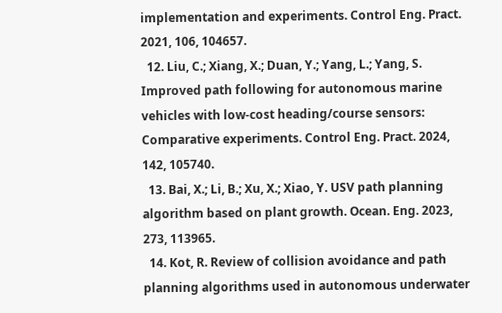implementation and experiments. Control Eng. Pract. 2021, 106, 104657.
  12. Liu, C.; Xiang, X.; Duan, Y.; Yang, L.; Yang, S. Improved path following for autonomous marine vehicles with low-cost heading/course sensors: Comparative experiments. Control Eng. Pract. 2024, 142, 105740.
  13. Bai, X.; Li, B.; Xu, X.; Xiao, Y. USV path planning algorithm based on plant growth. Ocean. Eng. 2023, 273, 113965.
  14. Kot, R. Review of collision avoidance and path planning algorithms used in autonomous underwater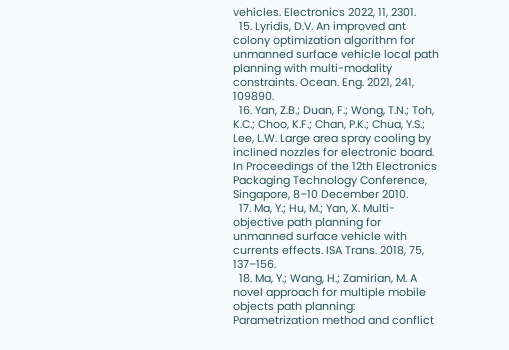vehicles. Electronics 2022, 11, 2301.
  15. Lyridis, D.V. An improved ant colony optimization algorithm for unmanned surface vehicle local path planning with multi-modality constraints. Ocean. Eng. 2021, 241, 109890.
  16. Yan, Z.B.; Duan, F.; Wong, T.N.; Toh, K.C.; Choo, K.F.; Chan, P.K.; Chua, Y.S.; Lee, L.W. Large area spray cooling by inclined nozzles for electronic board. In Proceedings of the 12th Electronics Packaging Technology Conference, Singapore, 8–10 December 2010.
  17. Ma, Y.; Hu, M.; Yan, X. Multi-objective path planning for unmanned surface vehicle with currents effects. ISA Trans. 2018, 75, 137–156.
  18. Ma, Y.; Wang, H.; Zamirian, M. A novel approach for multiple mobile objects path planning: Parametrization method and conflict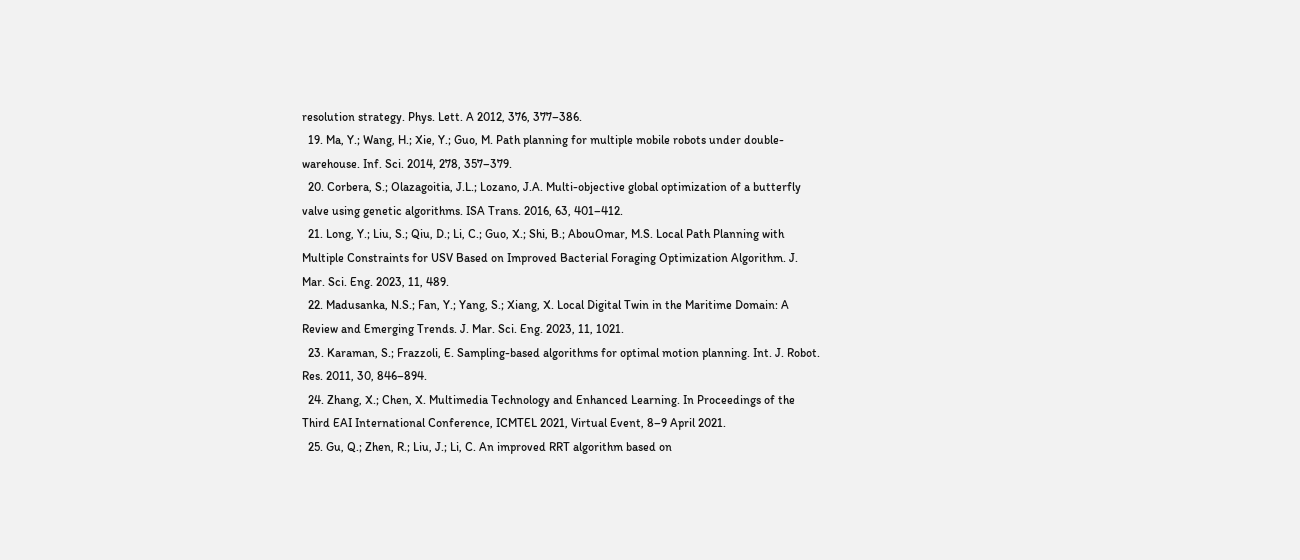resolution strategy. Phys. Lett. A 2012, 376, 377–386.
  19. Ma, Y.; Wang, H.; Xie, Y.; Guo, M. Path planning for multiple mobile robots under double-warehouse. Inf. Sci. 2014, 278, 357–379.
  20. Corbera, S.; Olazagoitia, J.L.; Lozano, J.A. Multi-objective global optimization of a butterfly valve using genetic algorithms. ISA Trans. 2016, 63, 401–412.
  21. Long, Y.; Liu, S.; Qiu, D.; Li, C.; Guo, X.; Shi, B.; AbouOmar, M.S. Local Path Planning with Multiple Constraints for USV Based on Improved Bacterial Foraging Optimization Algorithm. J. Mar. Sci. Eng. 2023, 11, 489.
  22. Madusanka, N.S.; Fan, Y.; Yang, S.; Xiang, X. Local Digital Twin in the Maritime Domain: A Review and Emerging Trends. J. Mar. Sci. Eng. 2023, 11, 1021.
  23. Karaman, S.; Frazzoli, E. Sampling-based algorithms for optimal motion planning. Int. J. Robot. Res. 2011, 30, 846–894.
  24. Zhang, X.; Chen, X. Multimedia Technology and Enhanced Learning. In Proceedings of the Third EAI International Conference, ICMTEL 2021, Virtual Event, 8–9 April 2021.
  25. Gu, Q.; Zhen, R.; Liu, J.; Li, C. An improved RRT algorithm based on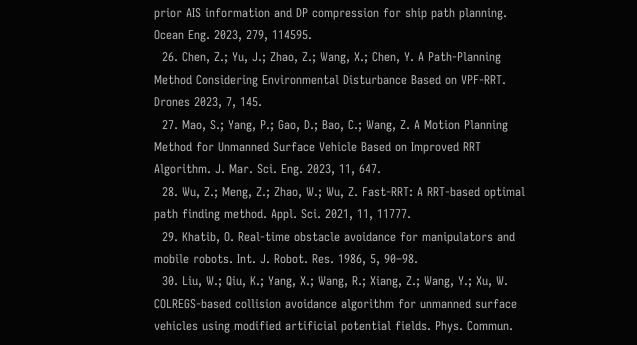prior AIS information and DP compression for ship path planning. Ocean Eng. 2023, 279, 114595.
  26. Chen, Z.; Yu, J.; Zhao, Z.; Wang, X.; Chen, Y. A Path-Planning Method Considering Environmental Disturbance Based on VPF-RRT. Drones 2023, 7, 145.
  27. Mao, S.; Yang, P.; Gao, D.; Bao, C.; Wang, Z. A Motion Planning Method for Unmanned Surface Vehicle Based on Improved RRT Algorithm. J. Mar. Sci. Eng. 2023, 11, 647.
  28. Wu, Z.; Meng, Z.; Zhao, W.; Wu, Z. Fast-RRT: A RRT-based optimal path finding method. Appl. Sci. 2021, 11, 11777.
  29. Khatib, O. Real-time obstacle avoidance for manipulators and mobile robots. Int. J. Robot. Res. 1986, 5, 90–98.
  30. Liu, W.; Qiu, K.; Yang, X.; Wang, R.; Xiang, Z.; Wang, Y.; Xu, W. COLREGS-based collision avoidance algorithm for unmanned surface vehicles using modified artificial potential fields. Phys. Commun.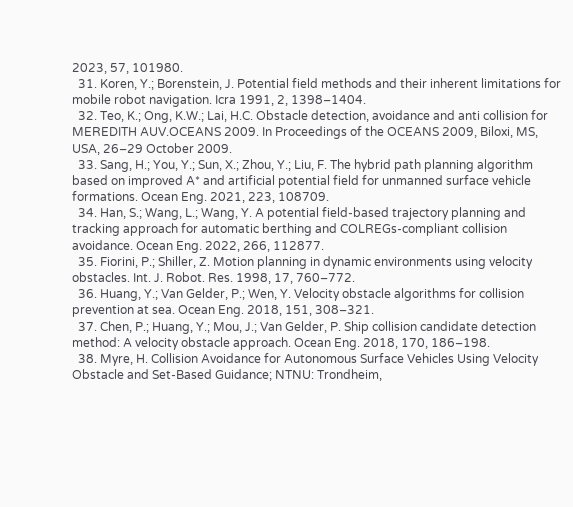2023, 57, 101980.
  31. Koren, Y.; Borenstein, J. Potential field methods and their inherent limitations for mobile robot navigation. Icra 1991, 2, 1398–1404.
  32. Teo, K.; Ong, K.W.; Lai, H.C. Obstacle detection, avoidance and anti collision for MEREDITH AUV.OCEANS 2009. In Proceedings of the OCEANS 2009, Biloxi, MS, USA, 26–29 October 2009.
  33. Sang, H.; You, Y.; Sun, X.; Zhou, Y.; Liu, F. The hybrid path planning algorithm based on improved A* and artificial potential field for unmanned surface vehicle formations. Ocean Eng. 2021, 223, 108709.
  34. Han, S.; Wang, L.; Wang, Y. A potential field-based trajectory planning and tracking approach for automatic berthing and COLREGs-compliant collision avoidance. Ocean Eng. 2022, 266, 112877.
  35. Fiorini, P.; Shiller, Z. Motion planning in dynamic environments using velocity obstacles. Int. J. Robot. Res. 1998, 17, 760–772.
  36. Huang, Y.; Van Gelder, P.; Wen, Y. Velocity obstacle algorithms for collision prevention at sea. Ocean Eng. 2018, 151, 308–321.
  37. Chen, P.; Huang, Y.; Mou, J.; Van Gelder, P. Ship collision candidate detection method: A velocity obstacle approach. Ocean Eng. 2018, 170, 186–198.
  38. Myre, H. Collision Avoidance for Autonomous Surface Vehicles Using Velocity Obstacle and Set-Based Guidance; NTNU: Trondheim,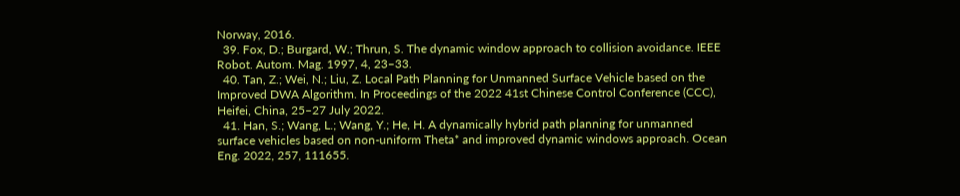Norway, 2016.
  39. Fox, D.; Burgard, W.; Thrun, S. The dynamic window approach to collision avoidance. IEEE Robot. Autom. Mag. 1997, 4, 23–33.
  40. Tan, Z.; Wei, N.; Liu, Z. Local Path Planning for Unmanned Surface Vehicle based on the Improved DWA Algorithm. In Proceedings of the 2022 41st Chinese Control Conference (CCC), Heifei, China, 25–27 July 2022.
  41. Han, S.; Wang, L.; Wang, Y.; He, H. A dynamically hybrid path planning for unmanned surface vehicles based on non-uniform Theta* and improved dynamic windows approach. Ocean Eng. 2022, 257, 111655.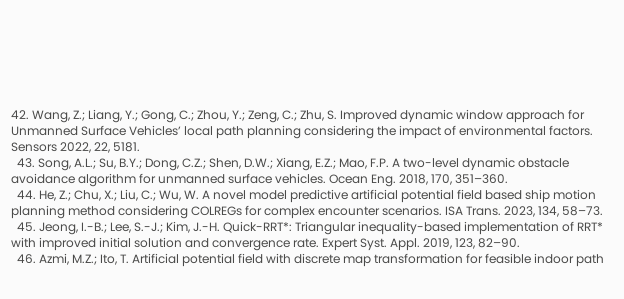42. Wang, Z.; Liang, Y.; Gong, C.; Zhou, Y.; Zeng, C.; Zhu, S. Improved dynamic window approach for Unmanned Surface Vehicles’ local path planning considering the impact of environmental factors. Sensors 2022, 22, 5181.
  43. Song, A.L.; Su, B.Y.; Dong, C.Z.; Shen, D.W.; Xiang, E.Z.; Mao, F.P. A two-level dynamic obstacle avoidance algorithm for unmanned surface vehicles. Ocean Eng. 2018, 170, 351–360.
  44. He, Z.; Chu, X.; Liu, C.; Wu, W. A novel model predictive artificial potential field based ship motion planning method considering COLREGs for complex encounter scenarios. ISA Trans. 2023, 134, 58–73.
  45. Jeong, I.-B.; Lee, S.-J.; Kim, J.-H. Quick-RRT*: Triangular inequality-based implementation of RRT* with improved initial solution and convergence rate. Expert Syst. Appl. 2019, 123, 82–90.
  46. Azmi, M.Z.; Ito, T. Artificial potential field with discrete map transformation for feasible indoor path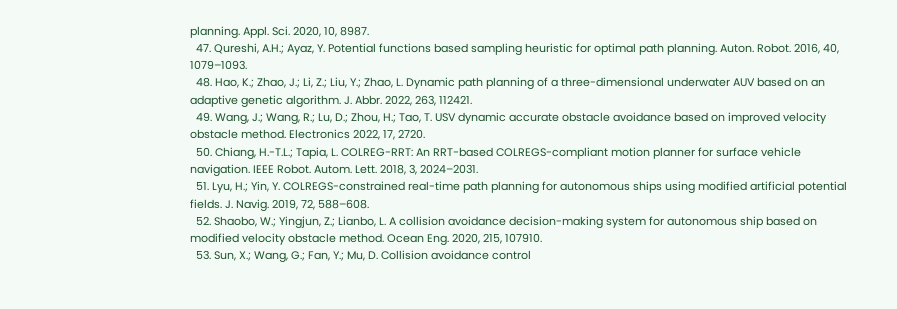planning. Appl. Sci. 2020, 10, 8987.
  47. Qureshi, A.H.; Ayaz, Y. Potential functions based sampling heuristic for optimal path planning. Auton. Robot. 2016, 40, 1079–1093.
  48. Hao, K.; Zhao, J.; Li, Z.; Liu, Y.; Zhao, L. Dynamic path planning of a three-dimensional underwater AUV based on an adaptive genetic algorithm. J. Abbr. 2022, 263, 112421.
  49. Wang, J.; Wang, R.; Lu, D.; Zhou, H.; Tao, T. USV dynamic accurate obstacle avoidance based on improved velocity obstacle method. Electronics 2022, 17, 2720.
  50. Chiang, H.-T.L.; Tapia, L. COLREG-RRT: An RRT-based COLREGS-compliant motion planner for surface vehicle navigation. IEEE Robot. Autom. Lett. 2018, 3, 2024–2031.
  51. Lyu, H.; Yin, Y. COLREGS-constrained real-time path planning for autonomous ships using modified artificial potential fields. J. Navig. 2019, 72, 588–608.
  52. Shaobo, W.; Yingjun, Z.; Lianbo, L. A collision avoidance decision-making system for autonomous ship based on modified velocity obstacle method. Ocean Eng. 2020, 215, 107910.
  53. Sun, X.; Wang, G.; Fan, Y.; Mu, D. Collision avoidance control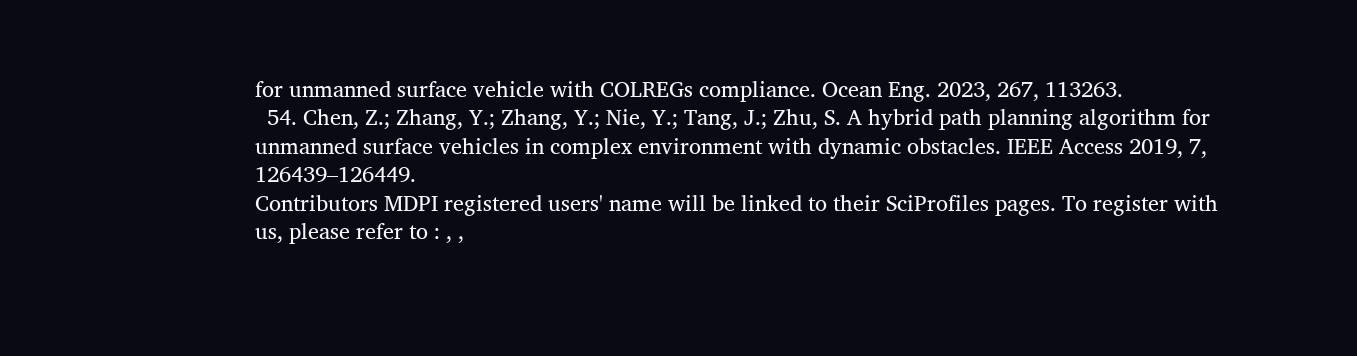for unmanned surface vehicle with COLREGs compliance. Ocean Eng. 2023, 267, 113263.
  54. Chen, Z.; Zhang, Y.; Zhang, Y.; Nie, Y.; Tang, J.; Zhu, S. A hybrid path planning algorithm for unmanned surface vehicles in complex environment with dynamic obstacles. IEEE Access 2019, 7, 126439–126449.
Contributors MDPI registered users' name will be linked to their SciProfiles pages. To register with us, please refer to : , ,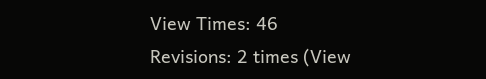View Times: 46
Revisions: 2 times (View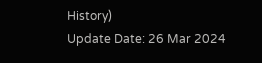History)
Update Date: 26 Mar 2024